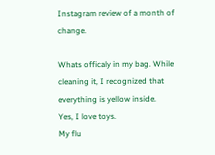Instagram review of a month of change.

Whats officaly in my bag. While cleaning it, I recognized that everything is yellow inside.
Yes, I love toys.
My flu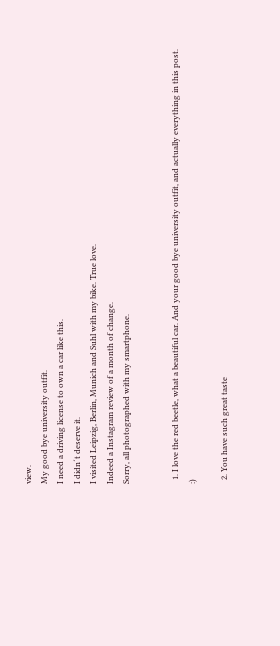view.
My good bye university outfit.
I need a driving license to own a car like this.
I didn´t deserve it.
I visited Leipzig, Berlin, Munich and Suhl with my bike. True love.
Indeed a Instagram review of a month of change.
Sorry, all photographed with my smartphone.


  1. I love the red beetle, what a beautiful car. And your good bye university outfit, and actually everything in this post. :)

  2. You have such great taste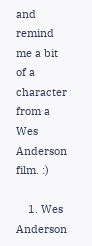and remind me a bit of a character from a Wes Anderson film. :)

    1. Wes Anderson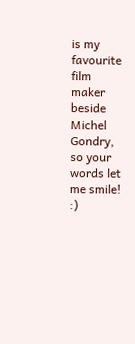is my favourite film maker beside Michel Gondry, so your words let me smile! :)